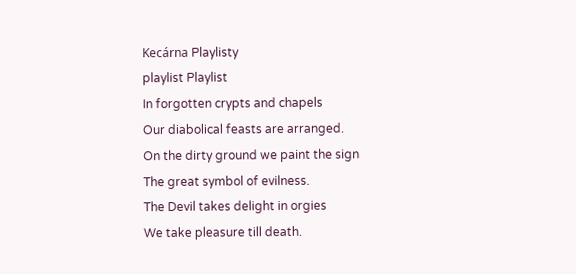Kecárna Playlisty
playlist Playlist
In forgotten crypts and chapels
Our diabolical feasts are arranged.
On the dirty ground we paint the sign
The great symbol of evilness.
The Devil takes delight in orgies
We take pleasure till death.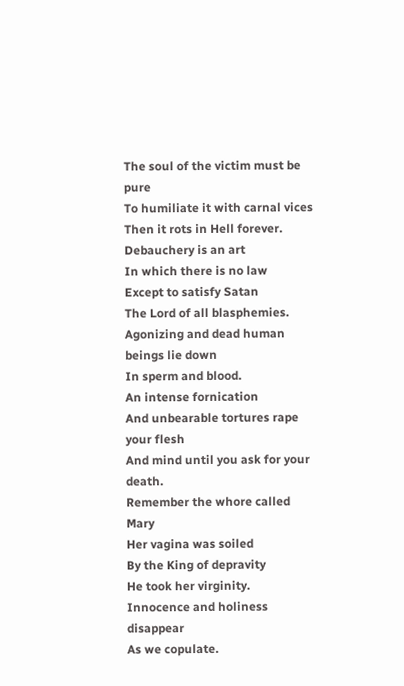The soul of the victim must be pure
To humiliate it with carnal vices
Then it rots in Hell forever.
Debauchery is an art
In which there is no law
Except to satisfy Satan
The Lord of all blasphemies.
Agonizing and dead human beings lie down
In sperm and blood.
An intense fornication
And unbearable tortures rape your flesh
And mind until you ask for your death.
Remember the whore called Mary
Her vagina was soiled
By the King of depravity
He took her virginity.
Innocence and holiness disappear
As we copulate.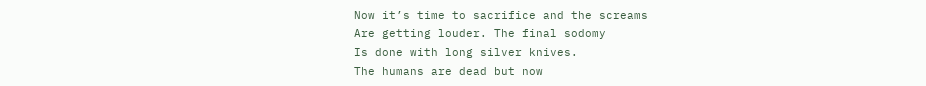Now it’s time to sacrifice and the screams
Are getting louder. The final sodomy
Is done with long silver knives.
The humans are dead but now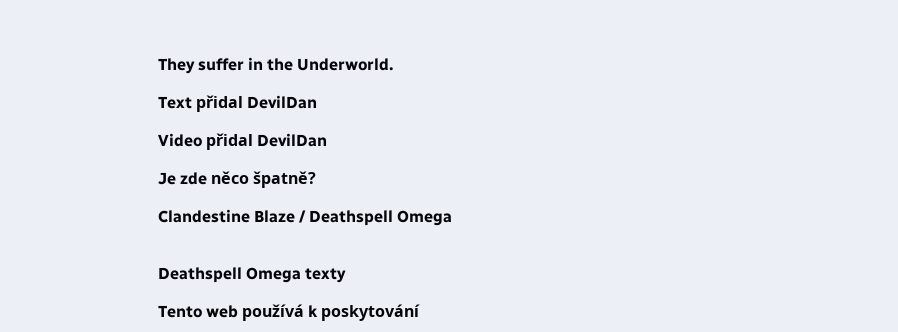They suffer in the Underworld.

Text přidal DevilDan

Video přidal DevilDan

Je zde něco špatně?

Clandestine Blaze / Deathspell Omega


Deathspell Omega texty

Tento web používá k poskytování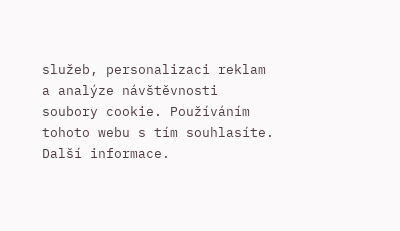služeb, personalizaci reklam a analýze návštěvnosti soubory cookie. Používáním tohoto webu s tím souhlasíte. Další informace.